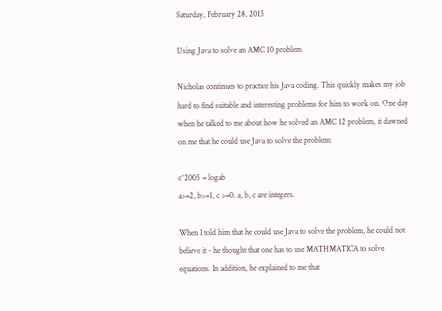Saturday, February 28, 2015

Using Java to solve an AMC 10 problem

Nicholas continues to practice his Java coding. This quickly makes my job hard to find suitable and interesting problems for him to work on. One day when he talked to me about how he solved an AMC 12 problem, it dawned on me that he could use Java to solve the problem:

c^2005 = logab
a>=2, b>=1, c >=0. a, b, c are integers.

When I told him that he could use Java to solve the problem, he could not believe it - he thought that one has to use MATHMATICA to solve equations. In addition, he explained to me that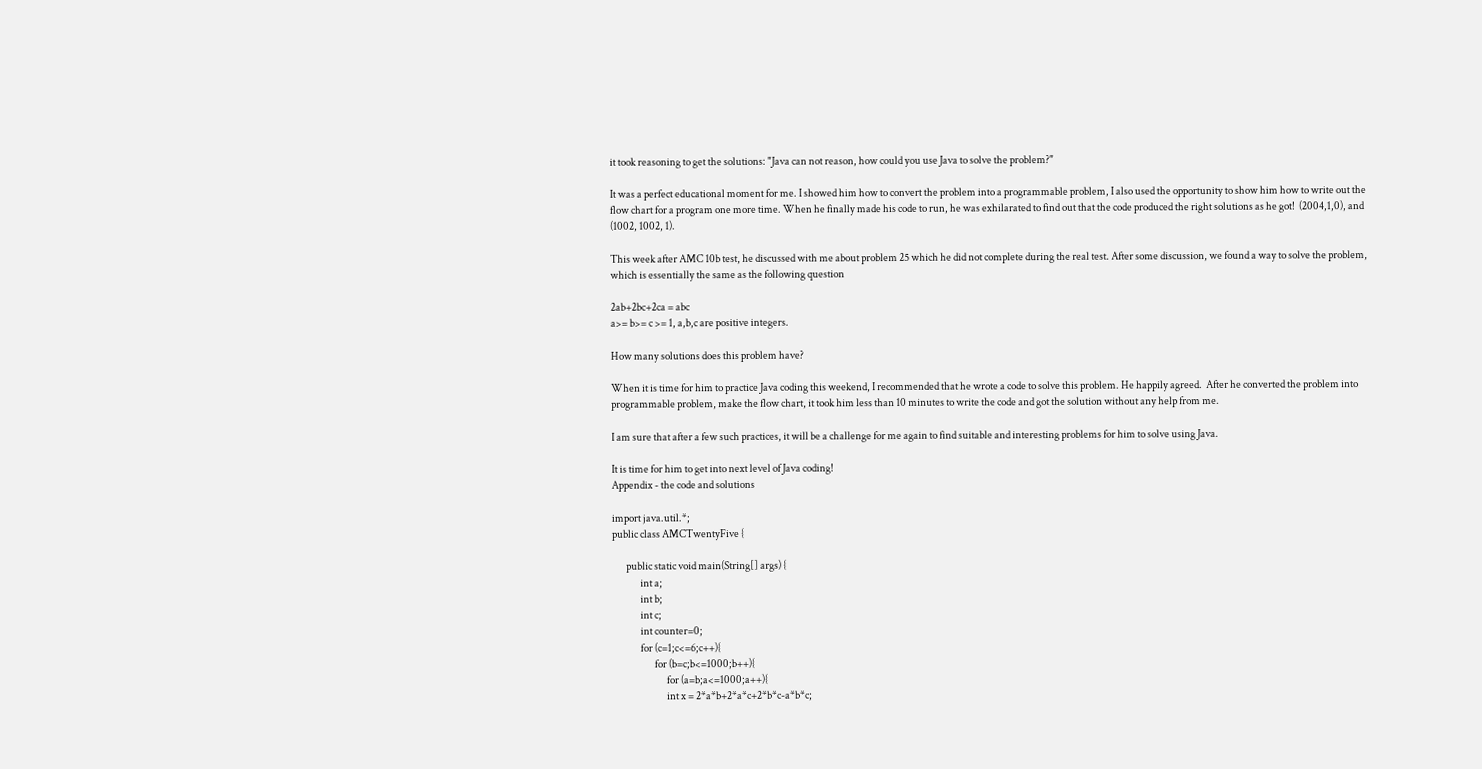it took reasoning to get the solutions: "Java can not reason, how could you use Java to solve the problem?"

It was a perfect educational moment for me. I showed him how to convert the problem into a programmable problem, I also used the opportunity to show him how to write out the flow chart for a program one more time. When he finally made his code to run, he was exhilarated to find out that the code produced the right solutions as he got!  (2004,1,0), and (1002, 1002, 1).

This week after AMC 10b test, he discussed with me about problem 25 which he did not complete during the real test. After some discussion, we found a way to solve the problem, which is essentially the same as the following question

2ab+2bc+2ca = abc
a>= b>= c >= 1, a,b,c are positive integers.

How many solutions does this problem have?

When it is time for him to practice Java coding this weekend, I recommended that he wrote a code to solve this problem. He happily agreed.  After he converted the problem into programmable problem, make the flow chart, it took him less than 10 minutes to write the code and got the solution without any help from me.

I am sure that after a few such practices, it will be a challenge for me again to find suitable and interesting problems for him to solve using Java.

It is time for him to get into next level of Java coding!
Appendix - the code and solutions

import java.util.*;
public class AMCTwentyFive {

       public static void main(String[] args) {
              int a;
              int b;
              int c;
              int counter=0;
              for (c=1;c<=6;c++){
                     for (b=c;b<=1000;b++){
                           for (a=b;a<=1000;a++){
                           int x = 2*a*b+2*a*c+2*b*c-a*b*c;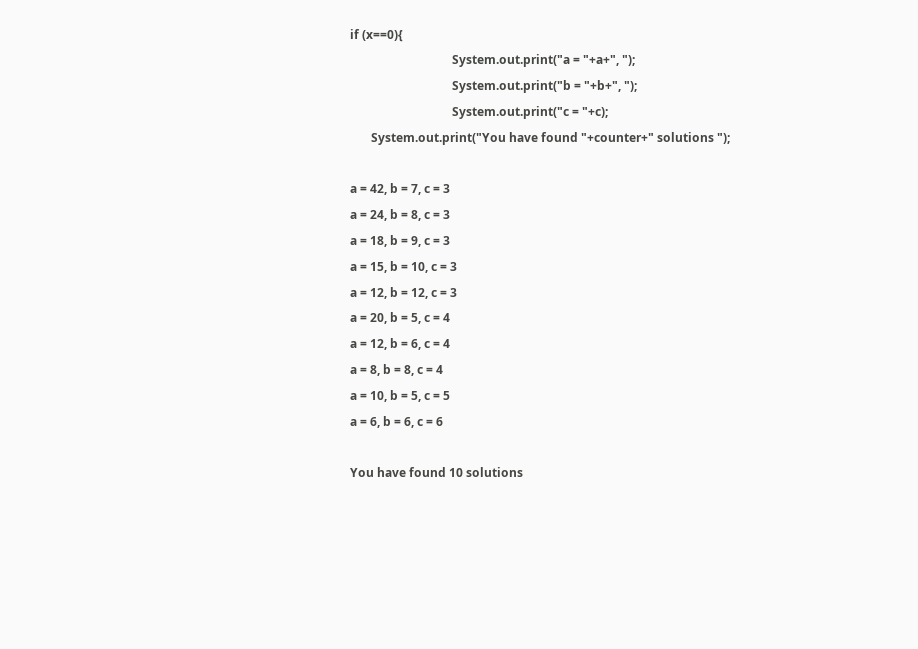if (x==0){
                                  System.out.print("a = "+a+", ");
                                  System.out.print("b = "+b+", ");
                                  System.out.print("c = "+c);
       System.out.print("You have found "+counter+" solutions ");

a = 42, b = 7, c = 3
a = 24, b = 8, c = 3
a = 18, b = 9, c = 3
a = 15, b = 10, c = 3
a = 12, b = 12, c = 3
a = 20, b = 5, c = 4
a = 12, b = 6, c = 4
a = 8, b = 8, c = 4
a = 10, b = 5, c = 5
a = 6, b = 6, c = 6

You have found 10 solutions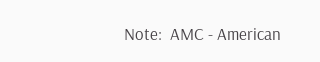Note:  AMC - American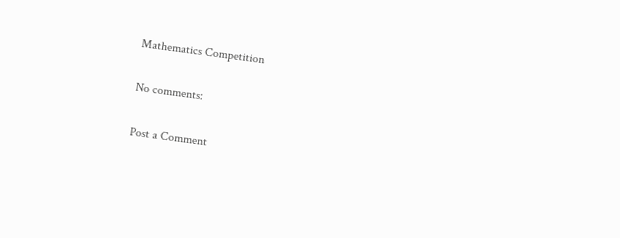Mathematics Competition

No comments:

Post a Comment